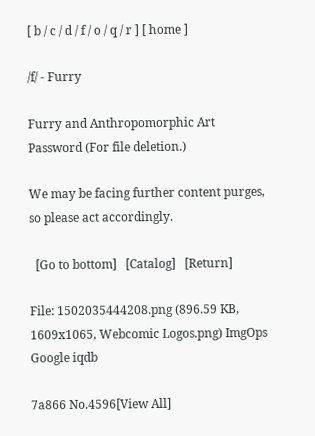[ b / c / d / f / o / q / r ] [ home ]

/f/ - Furry

Furry and Anthropomorphic Art
Password (For file deletion.)

We may be facing further content purges, so please act accordingly.

  [Go to bottom]   [Catalog]   [Return]

File: 1502035444208.png (896.59 KB, 1609x1065, Webcomic Logos.png) ImgOps Google iqdb

7a866 No.4596[View All]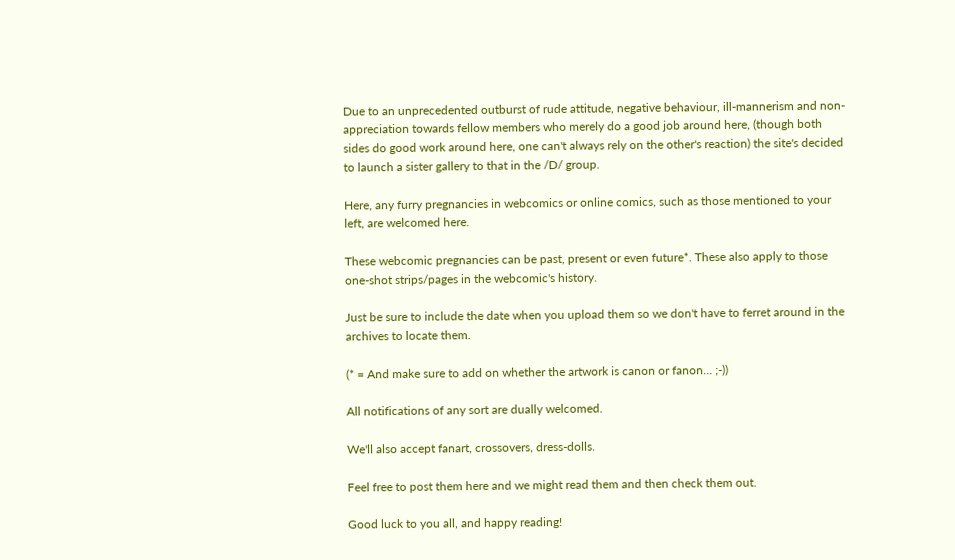Due to an unprecedented outburst of rude attitude, negative behaviour, ill-mannerism and non-appreciation towards fellow members who merely do a good job around here, (though both sides do good work around here, one can't always rely on the other's reaction) the site's decided to launch a sister gallery to that in the /D/ group.

Here, any furry pregnancies in webcomics or online comics, such as those mentioned to your left, are welcomed here.

These webcomic pregnancies can be past, present or even future*. These also apply to those one-shot strips/pages in the webcomic's history.

Just be sure to include the date when you upload them so we don't have to ferret around in the archives to locate them.

(* = And make sure to add on whether the artwork is canon or fanon… ;-))

All notifications of any sort are dually welcomed.

We'll also accept fanart, crossovers, dress-dolls.

Feel free to post them here and we might read them and then check them out.

Good luck to you all, and happy reading!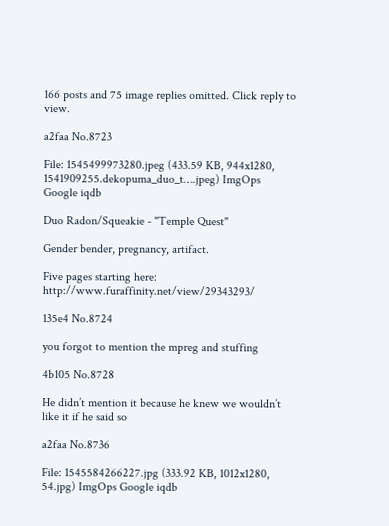166 posts and 75 image replies omitted. Click reply to view.

a2faa No.8723

File: 1545499973280.jpeg (433.59 KB, 944x1280, 1541909255.dekopuma_duo_t….jpeg) ImgOps Google iqdb

Duo Radon/Squeakie - "Temple Quest"

Gender bender, pregnancy, artifact.

Five pages starting here: http://www.furaffinity.net/view/29343293/

135e4 No.8724

you forgot to mention the mpreg and stuffing

4b105 No.8728

He didn’t mention it because he knew we wouldn’t like it if he said so

a2faa No.8736

File: 1545584266227.jpg (333.92 KB, 1012x1280, 54.jpg) ImgOps Google iqdb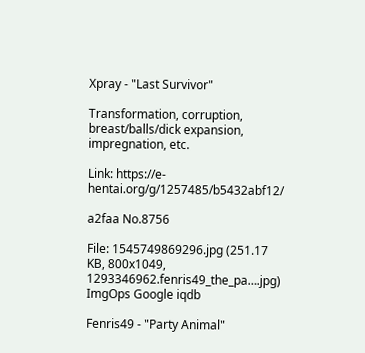Xpray - "Last Survivor"

Transformation, corruption, breast/balls/dick expansion, impregnation, etc.

Link: https://e-hentai.org/g/1257485/b5432abf12/

a2faa No.8756

File: 1545749869296.jpg (251.17 KB, 800x1049, 1293346962.fenris49_the_pa….jpg) ImgOps Google iqdb

Fenris49 - "Party Animal"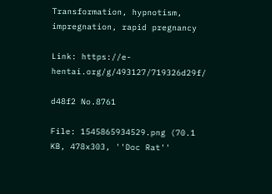Transformation, hypnotism, impregnation, rapid pregnancy

Link: https://e-hentai.org/g/493127/719326d29f/

d48f2 No.8761

File: 1545865934529.png (70.1 KB, 478x303, ''Doc Rat''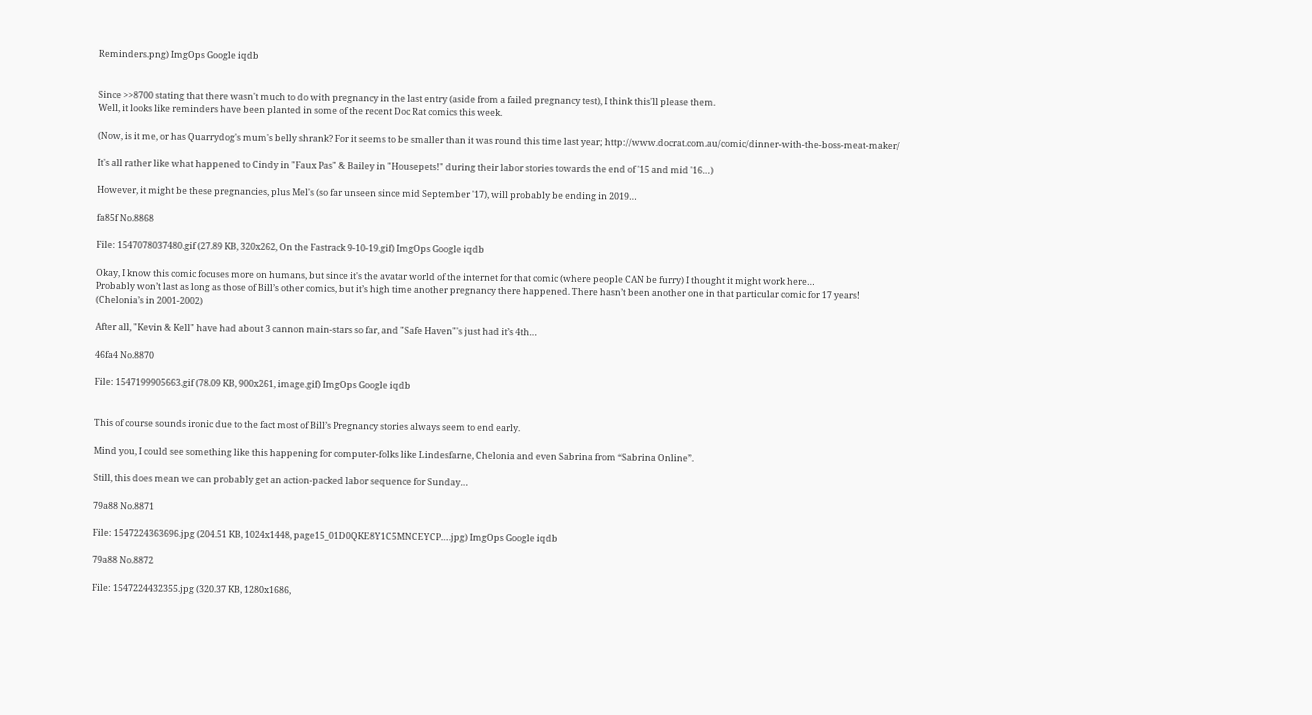Reminders.png) ImgOps Google iqdb


Since >>8700 stating that there wasn't much to do with pregnancy in the last entry (aside from a failed pregnancy test), I think this'll please them.
Well, it looks like reminders have been planted in some of the recent Doc Rat comics this week.

(Now, is it me, or has Quarrydog's mum's belly shrank? For it seems to be smaller than it was round this time last year; http://www.docrat.com.au/comic/dinner-with-the-boss-meat-maker/

It's all rather like what happened to Cindy in "Faux Pas" & Bailey in "Housepets!" during their labor stories towards the end of '15 and mid '16…)

However, it might be these pregnancies, plus Mel's (so far unseen since mid September '17), will probably be ending in 2019…

fa85f No.8868

File: 1547078037480.gif (27.89 KB, 320x262, On the Fastrack 9-10-19.gif) ImgOps Google iqdb

Okay, I know this comic focuses more on humans, but since it's the avatar world of the internet for that comic (where people CAN be furry) I thought it might work here…
Probably won’t last as long as those of Bill’s other comics, but it’s high time another pregnancy there happened. There hasn’t been another one in that particular comic for 17 years! (Chelonia’s in 2001-2002)

After all, "Kevin & Kell" have had about 3 cannon main-stars so far, and "Safe Haven"'s just had it’s 4th…

46fa4 No.8870

File: 1547199905663.gif (78.09 KB, 900x261, image.gif) ImgOps Google iqdb


This of course sounds ironic due to the fact most of Bill’s Pregnancy stories always seem to end early.

Mind you, I could see something like this happening for computer-folks like Lindesfarne, Chelonia and even Sabrina from “Sabrina Online”.

Still, this does mean we can probably get an action-packed labor sequence for Sunday…

79a88 No.8871

File: 1547224363696.jpg (204.51 KB, 1024x1448, page15_01D0QKE8Y1C5MNCEYCP….jpg) ImgOps Google iqdb

79a88 No.8872

File: 1547224432355.jpg (320.37 KB, 1280x1686,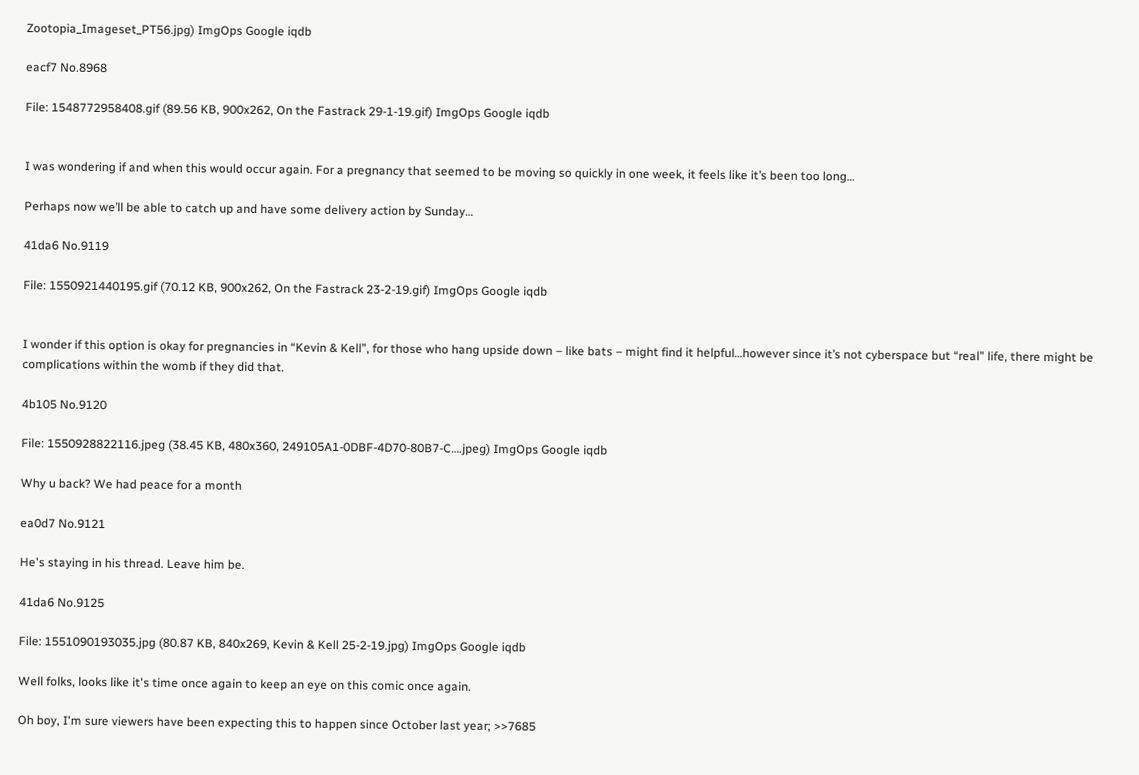Zootopia_Imageset_PT56.jpg) ImgOps Google iqdb

eacf7 No.8968

File: 1548772958408.gif (89.56 KB, 900x262, On the Fastrack 29-1-19.gif) ImgOps Google iqdb


I was wondering if and when this would occur again. For a pregnancy that seemed to be moving so quickly in one week, it feels like it’s been too long…

Perhaps now we’ll be able to catch up and have some delivery action by Sunday…

41da6 No.9119

File: 1550921440195.gif (70.12 KB, 900x262, On the Fastrack 23-2-19.gif) ImgOps Google iqdb


I wonder if this option is okay for pregnancies in “Kevin & Kell”, for those who hang upside down – like bats – might find it helpful…however since it’s not cyberspace but “real” life, there might be complications within the womb if they did that.

4b105 No.9120

File: 1550928822116.jpeg (38.45 KB, 480x360, 249105A1-0DBF-4D70-80B7-C….jpeg) ImgOps Google iqdb

Why u back? We had peace for a month

ea0d7 No.9121

He's staying in his thread. Leave him be.

41da6 No.9125

File: 1551090193035.jpg (80.87 KB, 840x269, Kevin & Kell 25-2-19.jpg) ImgOps Google iqdb

Well folks, looks like it's time once again to keep an eye on this comic once again.

Oh boy, I'm sure viewers have been expecting this to happen since October last year; >>7685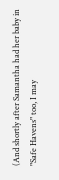(And shortly after Samantha had her baby in "Safe Havens" too, I may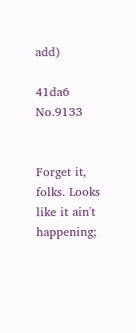add)

41da6 No.9133


Forget it, folks. Looks like it ain't happening;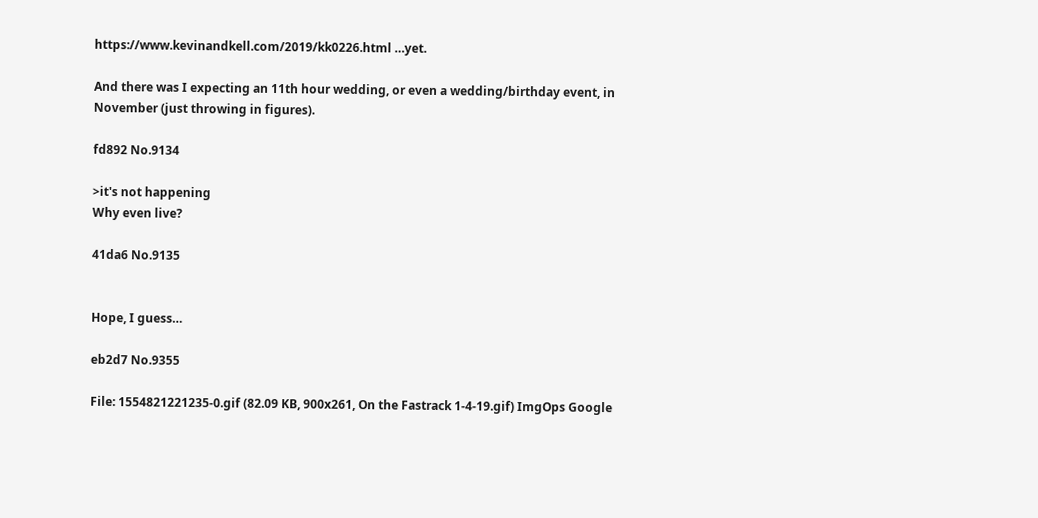https://www.kevinandkell.com/2019/kk0226.html …yet.

And there was I expecting an 11th hour wedding, or even a wedding/birthday event, in November (just throwing in figures).

fd892 No.9134

>it's not happening
Why even live?

41da6 No.9135


Hope, I guess…

eb2d7 No.9355

File: 1554821221235-0.gif (82.09 KB, 900x261, On the Fastrack 1-4-19.gif) ImgOps Google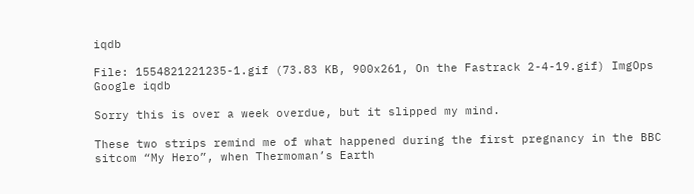iqdb

File: 1554821221235-1.gif (73.83 KB, 900x261, On the Fastrack 2-4-19.gif) ImgOps Google iqdb

Sorry this is over a week overdue, but it slipped my mind.

These two strips remind me of what happened during the first pregnancy in the BBC sitcom “My Hero”, when Thermoman’s Earth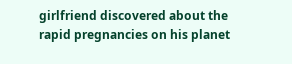girlfriend discovered about the rapid pregnancies on his planet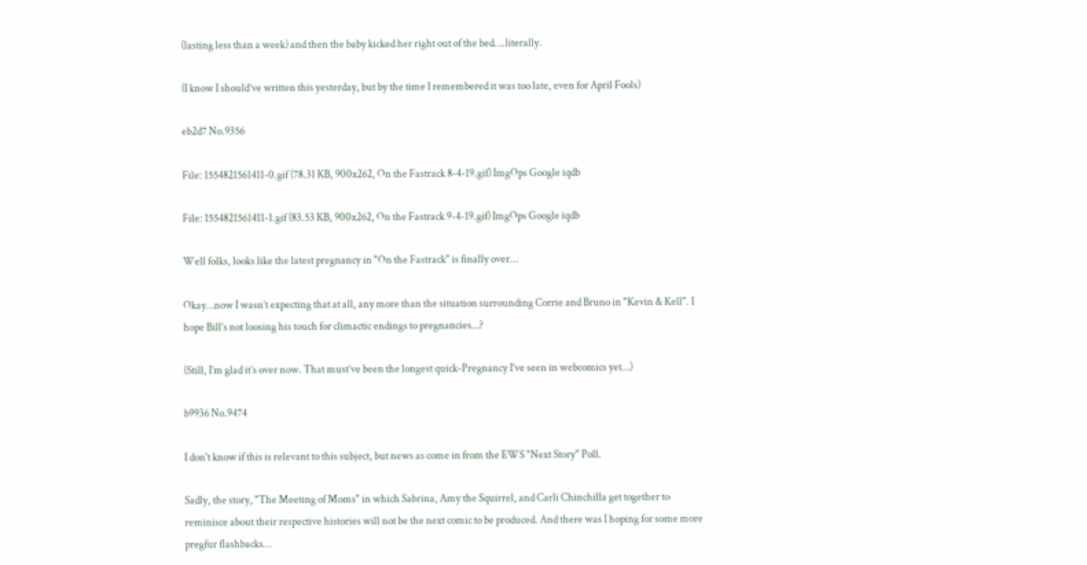(lasting less than a week) and then the baby kicked her right out of the bed….literally.

(I know I should’ve written this yesterday, but by the time I remembered it was too late, even for April Fools)

eb2d7 No.9356

File: 1554821561411-0.gif (78.31 KB, 900x262, On the Fastrack 8-4-19.gif) ImgOps Google iqdb

File: 1554821561411-1.gif (83.53 KB, 900x262, On the Fastrack 9-4-19.gif) ImgOps Google iqdb

Well folks, looks like the latest pregnancy in "On the Fastrack" is finally over…

Okay…now I wasn’t expecting that at all, any more than the situation surrounding Corrie and Bruno in "Kevin & Kell". I hope Bill’s not loosing his touch for climactic endings to pregnancies…?

(Still, I’m glad it’s over now. That must’ve been the longest quick-Pregnancy I’ve seen in webcomics yet…)

b9936 No.9474

I don't know if this is relevant to this subject, but news as come in from the EWS "Next Story" Poll.

Sadly, the story, "The Meeting of Moms" in which Sabrina, Amy the Squirrel, and Carli Chinchilla get together to reminisce about their respective histories will not be the next comic to be produced. And there was I hoping for some more pregfur flashbacks…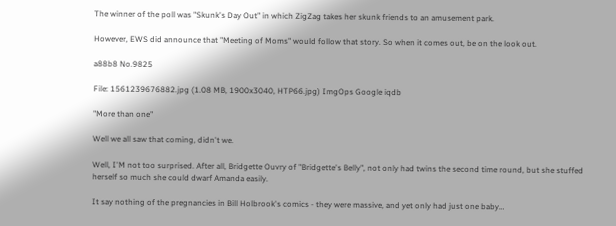The winner of the poll was "Skunk's Day Out" in which ZigZag takes her skunk friends to an amusement park.

However, EWS did announce that "Meeting of Moms" would follow that story. So when it comes out, be on the look out.

a88b8 No.9825

File: 1561239676882.jpg (1.08 MB, 1900x3040, HTP66.jpg) ImgOps Google iqdb

"More than one"

Well we all saw that coming, didn't we.

Well, I'M not too surprised. After all, Bridgette Ouvry of "Bridgette's Belly", not only had twins the second time round, but she stuffed herself so much she could dwarf Amanda easily.

It say nothing of the pregnancies in Bill Holbrook's comics - they were massive, and yet only had just one baby…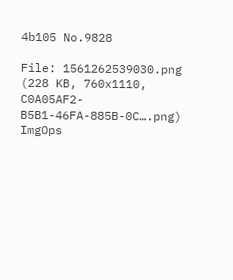4b105 No.9828

File: 1561262539030.png (228 KB, 760x1110, C0A05AF2-B5B1-46FA-885B-0C….png) ImgOps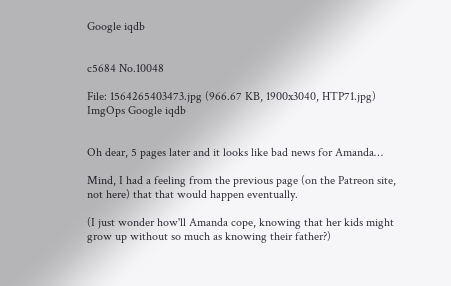Google iqdb


c5684 No.10048

File: 1564265403473.jpg (966.67 KB, 1900x3040, HTP71.jpg) ImgOps Google iqdb


Oh dear, 5 pages later and it looks like bad news for Amanda…

Mind, I had a feeling from the previous page (on the Patreon site, not here) that that would happen eventually.

(I just wonder how'll Amanda cope, knowing that her kids might grow up without so much as knowing their father?)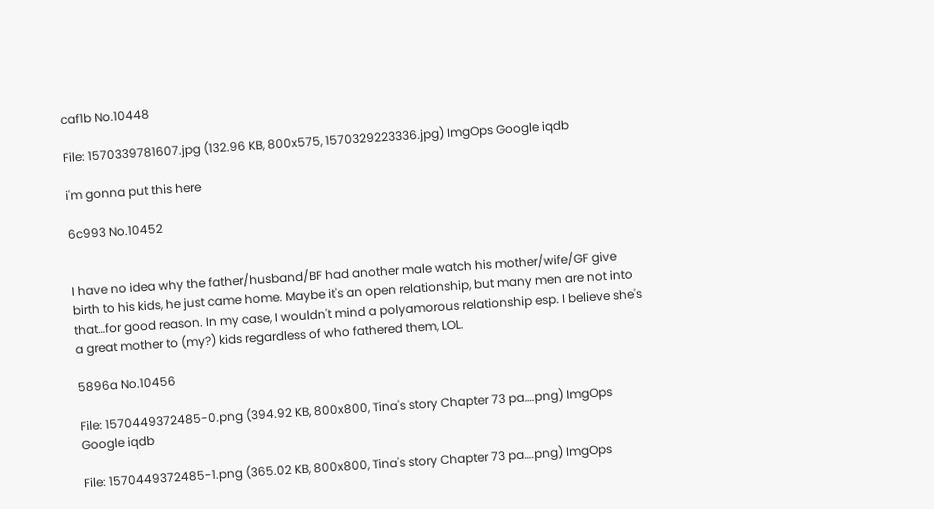caf1b No.10448

File: 1570339781607.jpg (132.96 KB, 800x575, 1570329223336.jpg) ImgOps Google iqdb

i'm gonna put this here

6c993 No.10452


I have no idea why the father/husband/BF had another male watch his mother/wife/GF give birth to his kids, he just came home. Maybe it's an open relationship, but many men are not into that…for good reason. In my case, I wouldn't mind a polyamorous relationship esp. I believe she's a great mother to (my?) kids regardless of who fathered them, LOL.

5896a No.10456

File: 1570449372485-0.png (394.92 KB, 800x800, Tina's story Chapter 73 pa….png) ImgOps Google iqdb

File: 1570449372485-1.png (365.02 KB, 800x800, Tina's story Chapter 73 pa….png) ImgOps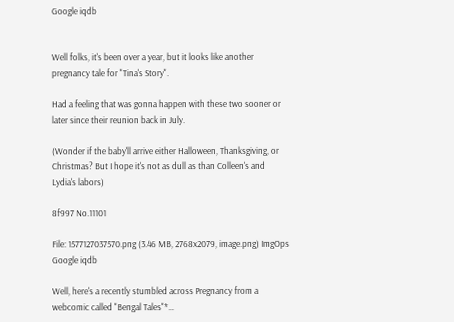Google iqdb


Well folks, it's been over a year, but it looks like another pregnancy tale for "Tina's Story".

Had a feeling that was gonna happen with these two sooner or later since their reunion back in July.

(Wonder if the baby'll arrive either Halloween, Thanksgiving, or Christmas? But I hope it's not as dull as than Colleen's and Lydia's labors)

8f997 No.11101

File: 1577127037570.png (3.46 MB, 2768x2079, image.png) ImgOps Google iqdb

Well, here's a recently stumbled across Pregnancy from a webcomic called "Bengal Tales"*…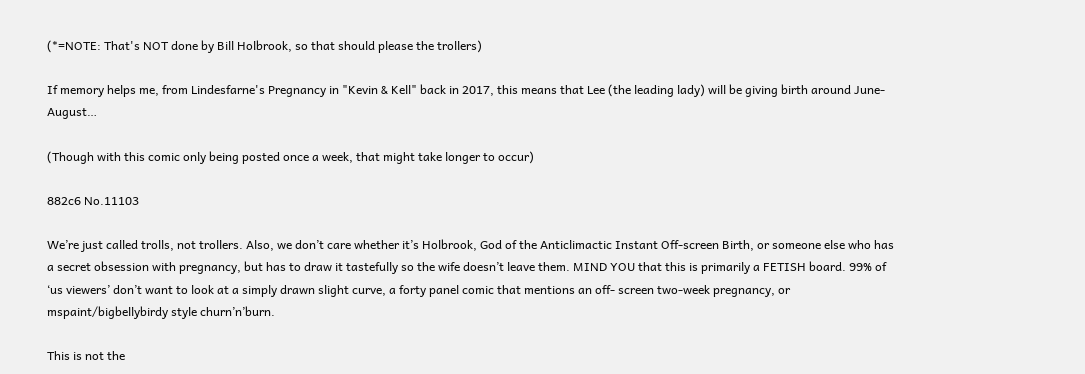(*=NOTE: That's NOT done by Bill Holbrook, so that should please the trollers)

If memory helps me, from Lindesfarne's Pregnancy in "Kevin & Kell" back in 2017, this means that Lee (the leading lady) will be giving birth around June-August…

(Though with this comic only being posted once a week, that might take longer to occur)

882c6 No.11103

We’re just called trolls, not trollers. Also, we don’t care whether it’s Holbrook, God of the Anticlimactic Instant Off-screen Birth, or someone else who has a secret obsession with pregnancy, but has to draw it tastefully so the wife doesn’t leave them. MIND YOU that this is primarily a FETISH board. 99% of ‘us viewers’ don’t want to look at a simply drawn slight curve, a forty panel comic that mentions an off- screen two-week pregnancy, or mspaint/bigbellybirdy style churn’n’burn.

This is not the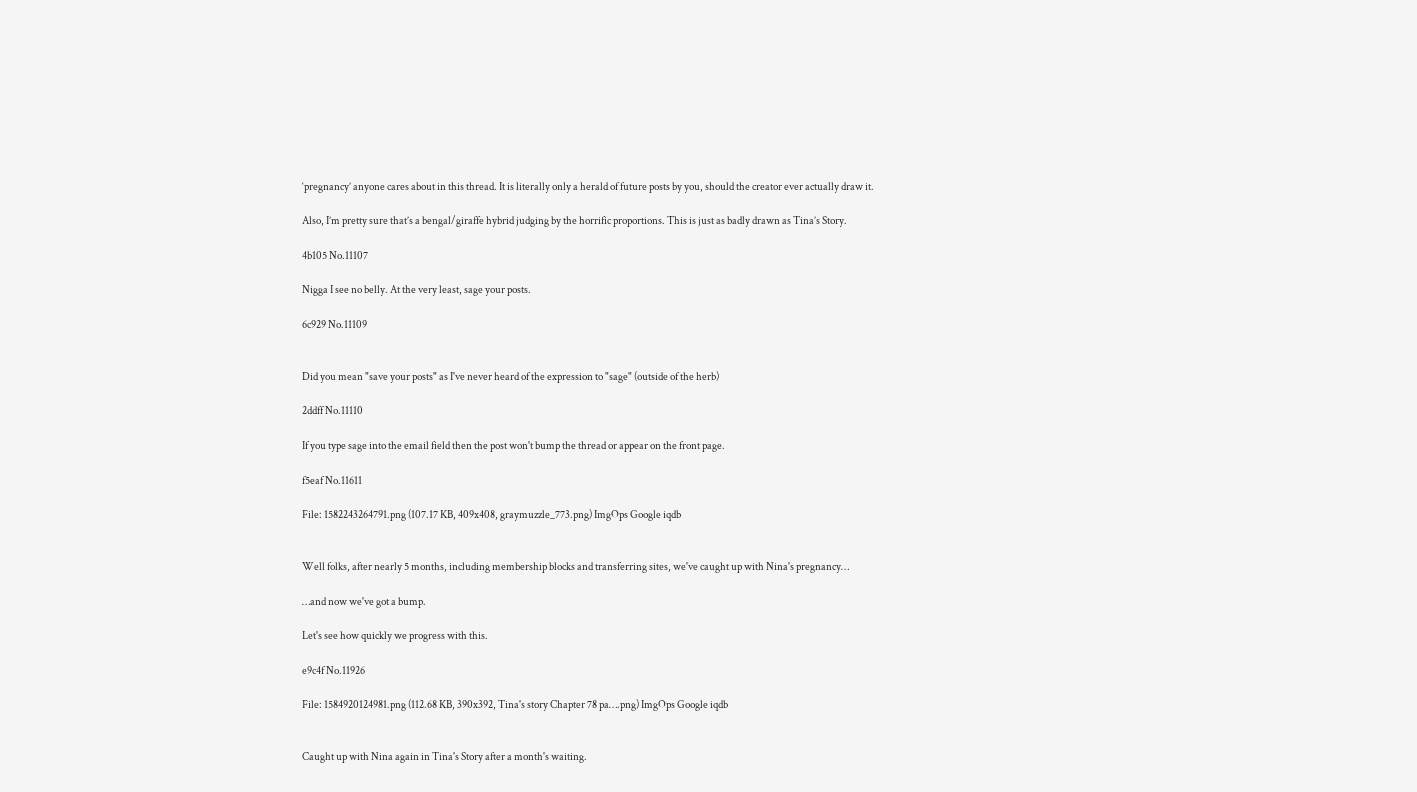‘pregnancy’ anyone cares about in this thread. It is literally only a herald of future posts by you, should the creator ever actually draw it.

Also, I’m pretty sure that’s a bengal/giraffe hybrid judging by the horrific proportions. This is just as badly drawn as Tina’s Story.

4b105 No.11107

Nigga I see no belly. At the very least, sage your posts.

6c929 No.11109


Did you mean "save your posts" as I've never heard of the expression to "sage" (outside of the herb)

2ddff No.11110

If you type sage into the email field then the post won't bump the thread or appear on the front page.

f5eaf No.11611

File: 1582243264791.png (107.17 KB, 409x408, graymuzzle_773.png) ImgOps Google iqdb


Well folks, after nearly 5 months, including membership blocks and transferring sites, we've caught up with Nina's pregnancy…

…and now we've got a bump.

Let's see how quickly we progress with this.

e9c4f No.11926

File: 1584920124981.png (112.68 KB, 390x392, Tina's story Chapter 78 pa….png) ImgOps Google iqdb


Caught up with Nina again in Tina's Story after a month's waiting.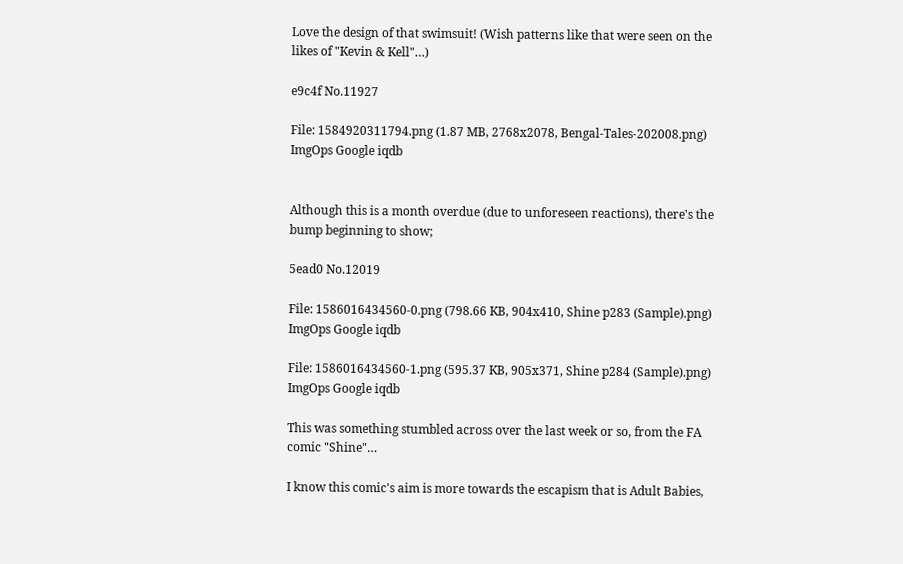Love the design of that swimsuit! (Wish patterns like that were seen on the likes of "Kevin & Kell"…)

e9c4f No.11927

File: 1584920311794.png (1.87 MB, 2768x2078, Bengal-Tales-202008.png) ImgOps Google iqdb


Although this is a month overdue (due to unforeseen reactions), there's the bump beginning to show;

5ead0 No.12019

File: 1586016434560-0.png (798.66 KB, 904x410, Shine p283 (Sample).png) ImgOps Google iqdb

File: 1586016434560-1.png (595.37 KB, 905x371, Shine p284 (Sample).png) ImgOps Google iqdb

This was something stumbled across over the last week or so, from the FA comic "Shine"…

I know this comic's aim is more towards the escapism that is Adult Babies,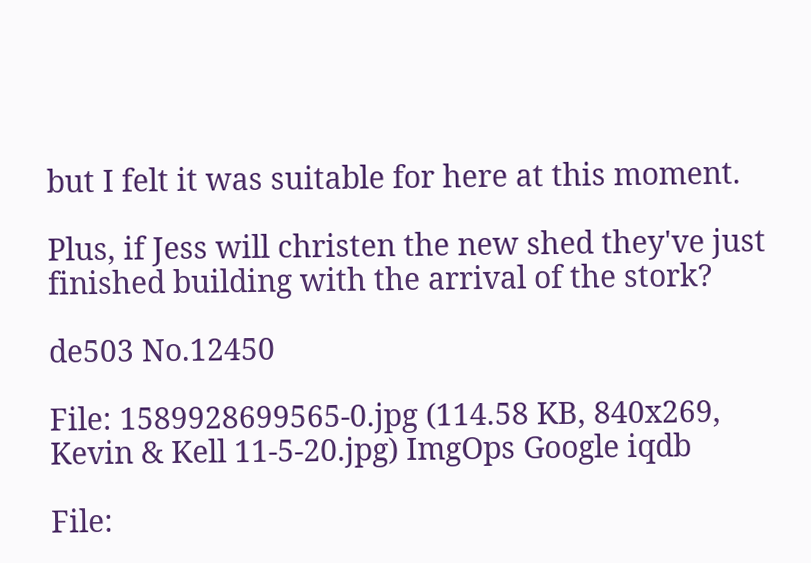but I felt it was suitable for here at this moment.

Plus, if Jess will christen the new shed they've just finished building with the arrival of the stork?

de503 No.12450

File: 1589928699565-0.jpg (114.58 KB, 840x269, Kevin & Kell 11-5-20.jpg) ImgOps Google iqdb

File: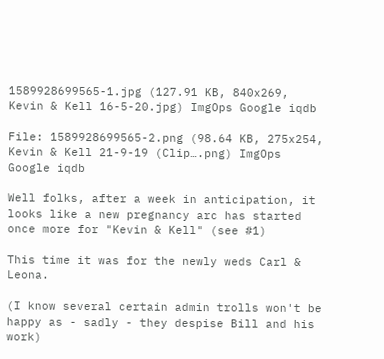1589928699565-1.jpg (127.91 KB, 840x269, Kevin & Kell 16-5-20.jpg) ImgOps Google iqdb

File: 1589928699565-2.png (98.64 KB, 275x254, Kevin & Kell 21-9-19 (Clip….png) ImgOps Google iqdb

Well folks, after a week in anticipation, it looks like a new pregnancy arc has started once more for "Kevin & Kell" (see #1)

This time it was for the newly weds Carl & Leona.

(I know several certain admin trolls won't be happy as - sadly - they despise Bill and his work)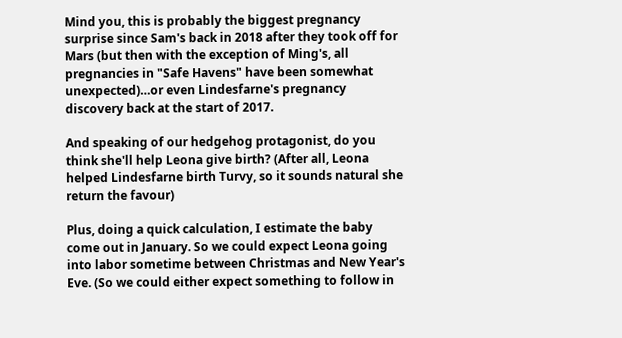Mind you, this is probably the biggest pregnancy surprise since Sam's back in 2018 after they took off for Mars (but then with the exception of Ming's, all pregnancies in "Safe Havens" have been somewhat unexpected)…or even Lindesfarne's pregnancy discovery back at the start of 2017.

And speaking of our hedgehog protagonist, do you think she'll help Leona give birth? (After all, Leona helped Lindesfarne birth Turvy, so it sounds natural she return the favour)

Plus, doing a quick calculation, I estimate the baby come out in January. So we could expect Leona going into labor sometime between Christmas and New Year's Eve. (So we could either expect something to follow in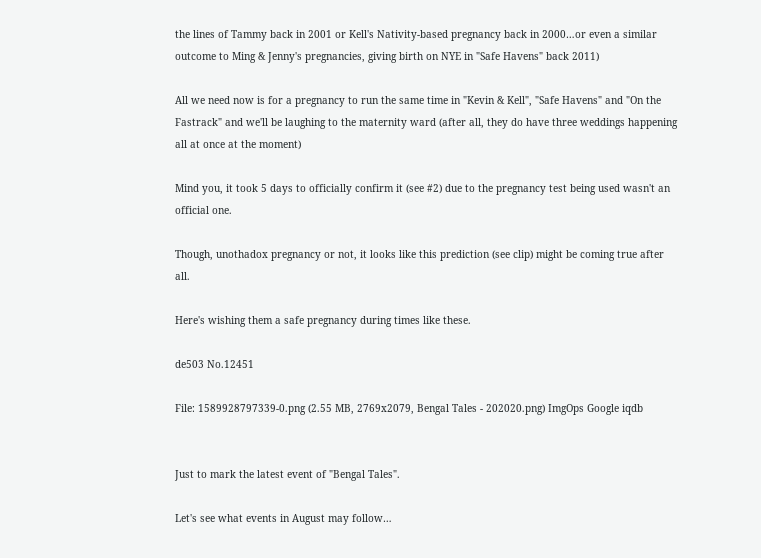the lines of Tammy back in 2001 or Kell's Nativity-based pregnancy back in 2000…or even a similar outcome to Ming & Jenny's pregnancies, giving birth on NYE in "Safe Havens" back 2011)

All we need now is for a pregnancy to run the same time in "Kevin & Kell", "Safe Havens" and "On the Fastrack" and we'll be laughing to the maternity ward (after all, they do have three weddings happening all at once at the moment)

Mind you, it took 5 days to officially confirm it (see #2) due to the pregnancy test being used wasn't an official one.

Though, unothadox pregnancy or not, it looks like this prediction (see clip) might be coming true after all.

Here's wishing them a safe pregnancy during times like these.

de503 No.12451

File: 1589928797339-0.png (2.55 MB, 2769x2079, Bengal Tales - 202020.png) ImgOps Google iqdb


Just to mark the latest event of "Bengal Tales".

Let's see what events in August may follow…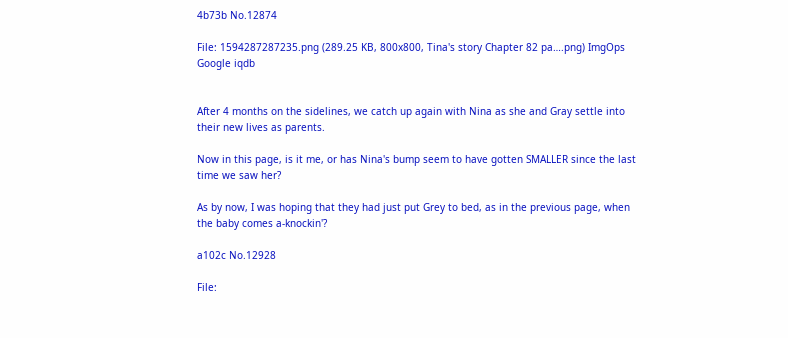4b73b No.12874

File: 1594287287235.png (289.25 KB, 800x800, Tina's story Chapter 82 pa….png) ImgOps Google iqdb


After 4 months on the sidelines, we catch up again with Nina as she and Gray settle into their new lives as parents.

Now in this page, is it me, or has Nina's bump seem to have gotten SMALLER since the last time we saw her?

As by now, I was hoping that they had just put Grey to bed, as in the previous page, when the baby comes a-knockin'?

a102c No.12928

File: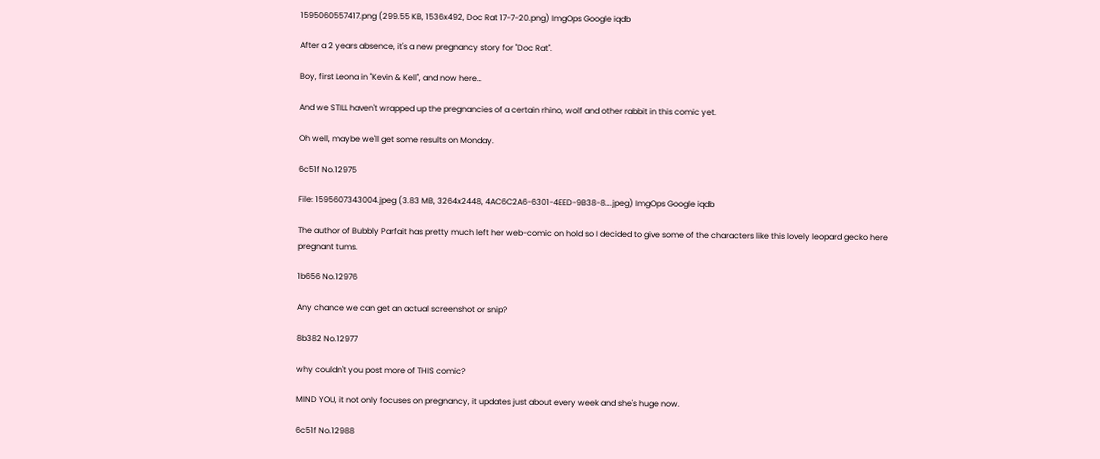1595060557417.png (299.55 KB, 1536x492, Doc Rat 17-7-20.png) ImgOps Google iqdb

After a 2 years absence, it's a new pregnancy story for "Doc Rat".

Boy, first Leona in "Kevin & Kell", and now here…

And we STILL haven't wrapped up the pregnancies of a certain rhino, wolf and other rabbit in this comic yet.

Oh well, maybe we'll get some results on Monday.

6c51f No.12975

File: 1595607343004.jpeg (3.83 MB, 3264x2448, 4AC6C2A6-6301-4EED-9B38-8….jpeg) ImgOps Google iqdb

The author of Bubbly Parfait has pretty much left her web-comic on hold so I decided to give some of the characters like this lovely leopard gecko here pregnant tums.

1b656 No.12976

Any chance we can get an actual screenshot or snip?

8b382 No.12977

why couldn't you post more of THIS comic?

MIND YOU, it not only focuses on pregnancy, it updates just about every week and she's huge now.

6c51f No.12988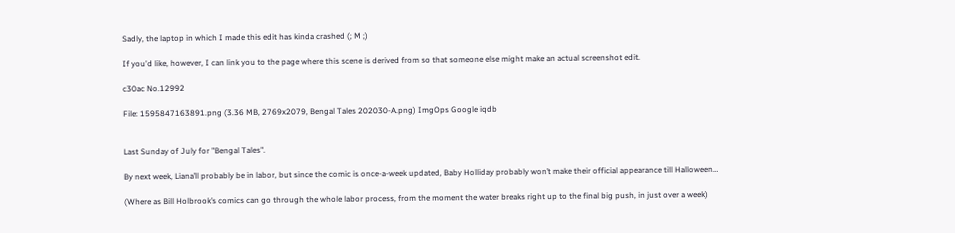Sadly, the laptop in which I made this edit has kinda crashed (; M ;)

If you'd like, however, I can link you to the page where this scene is derived from so that someone else might make an actual screenshot edit.

c30ac No.12992

File: 1595847163891.png (3.36 MB, 2769x2079, Bengal Tales 202030-A.png) ImgOps Google iqdb


Last Sunday of July for "Bengal Tales".

By next week, Liana’ll probably be in labor, but since the comic is once-a-week updated, Baby Holliday probably won’t make their official appearance till Halloween…

(Where as Bill Holbrook’s comics can go through the whole labor process, from the moment the water breaks right up to the final big push, in just over a week)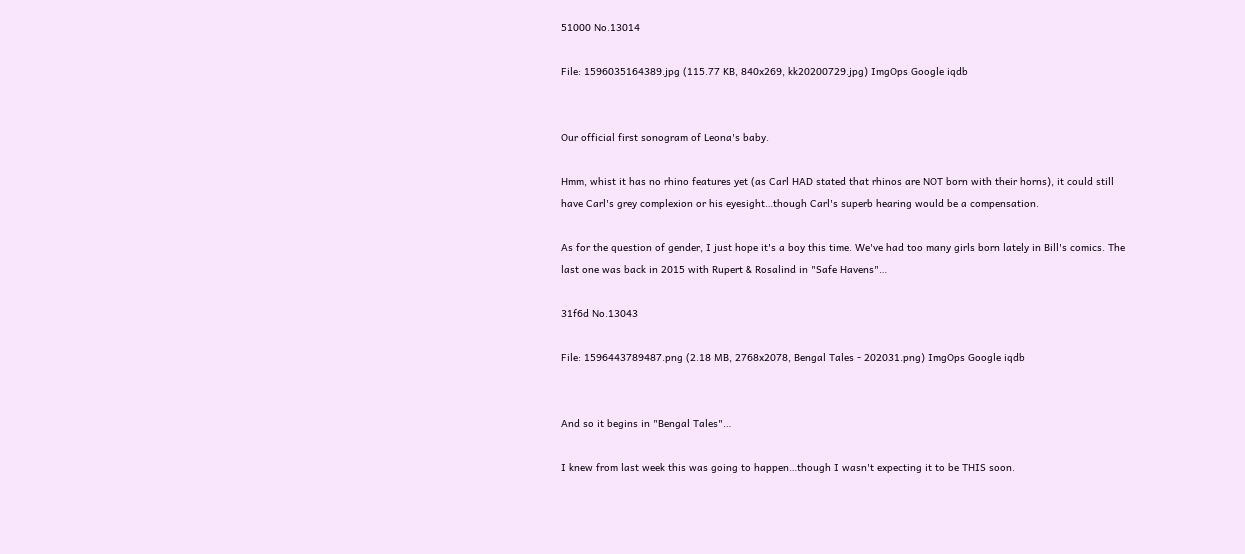51000 No.13014

File: 1596035164389.jpg (115.77 KB, 840x269, kk20200729.jpg) ImgOps Google iqdb


Our official first sonogram of Leona's baby.

Hmm, whist it has no rhino features yet (as Carl HAD stated that rhinos are NOT born with their horns), it could still have Carl's grey complexion or his eyesight…though Carl's superb hearing would be a compensation.

As for the question of gender, I just hope it's a boy this time. We've had too many girls born lately in Bill's comics. The last one was back in 2015 with Rupert & Rosalind in "Safe Havens"…

31f6d No.13043

File: 1596443789487.png (2.18 MB, 2768x2078, Bengal Tales - 202031.png) ImgOps Google iqdb


And so it begins in "Bengal Tales"…

I knew from last week this was going to happen…though I wasn't expecting it to be THIS soon.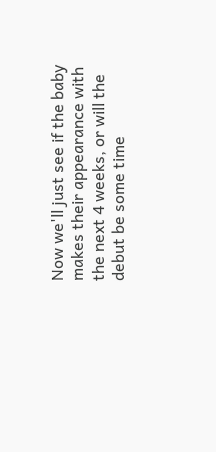Now we'll just see if the baby makes their appearance with the next 4 weeks, or will the debut be some time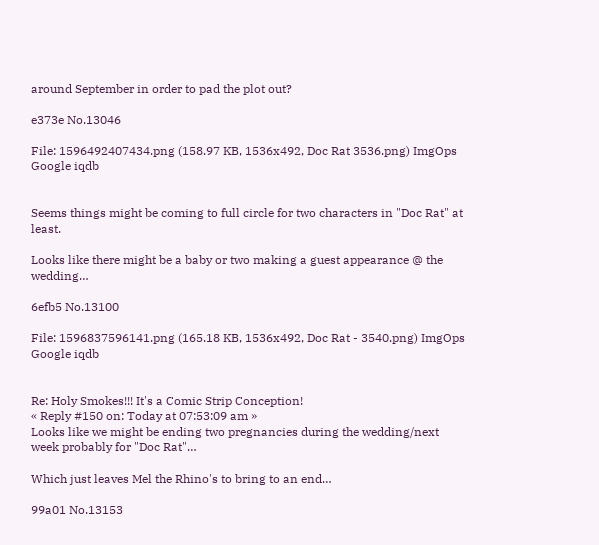around September in order to pad the plot out?

e373e No.13046

File: 1596492407434.png (158.97 KB, 1536x492, Doc Rat 3536.png) ImgOps Google iqdb


Seems things might be coming to full circle for two characters in "Doc Rat" at least.

Looks like there might be a baby or two making a guest appearance @ the wedding…

6efb5 No.13100

File: 1596837596141.png (165.18 KB, 1536x492, Doc Rat - 3540.png) ImgOps Google iqdb


Re: Holy Smokes!!! It's a Comic Strip Conception!
« Reply #150 on: Today at 07:53:09 am »
Looks like we might be ending two pregnancies during the wedding/next week probably for "Doc Rat"…

Which just leaves Mel the Rhino's to bring to an end…

99a01 No.13153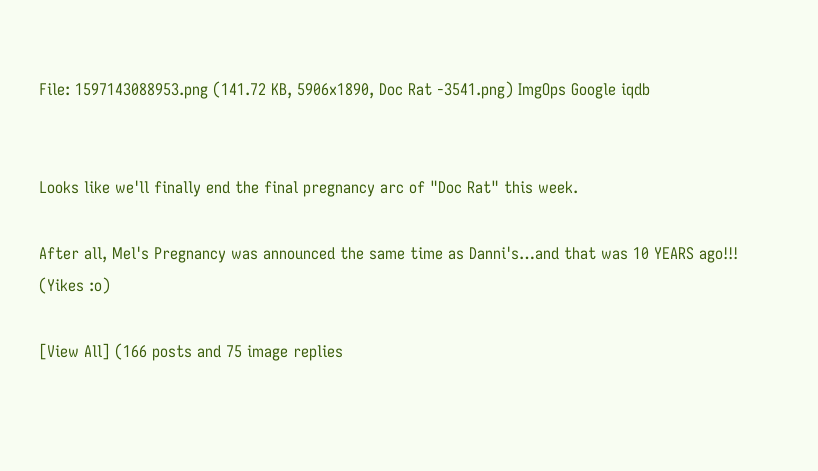File: 1597143088953.png (141.72 KB, 5906x1890, Doc Rat -3541.png) ImgOps Google iqdb


Looks like we'll finally end the final pregnancy arc of "Doc Rat" this week.

After all, Mel's Pregnancy was announced the same time as Danni's…and that was 10 YEARS ago!!!
(Yikes :o)

[View All] (166 posts and 75 image replies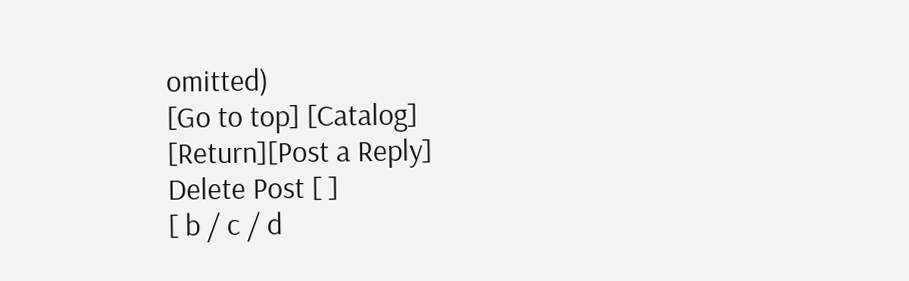omitted)
[Go to top] [Catalog] [Return][Post a Reply]
Delete Post [ ]
[ b / c / d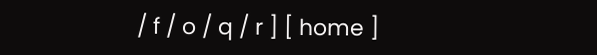/ f / o / q / r ] [ home ]